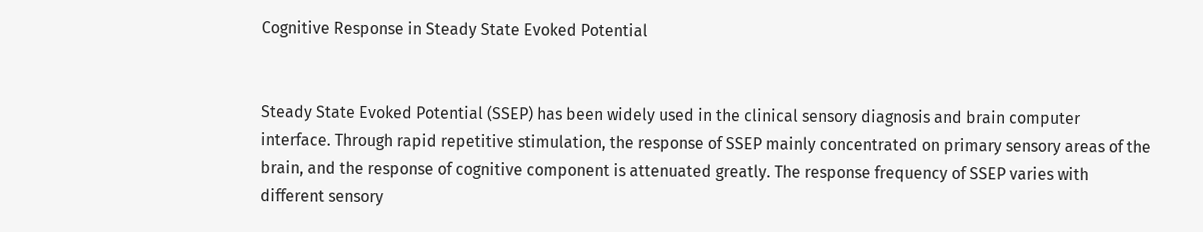Cognitive Response in Steady State Evoked Potential


Steady State Evoked Potential (SSEP) has been widely used in the clinical sensory diagnosis and brain computer interface. Through rapid repetitive stimulation, the response of SSEP mainly concentrated on primary sensory areas of the brain, and the response of cognitive component is attenuated greatly. The response frequency of SSEP varies with different sensory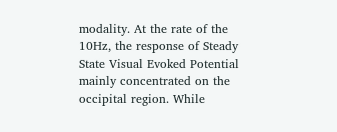modality. At the rate of the 10Hz, the response of Steady State Visual Evoked Potential mainly concentrated on the occipital region. While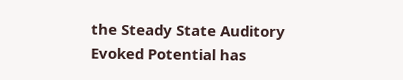the Steady State Auditory Evoked Potential has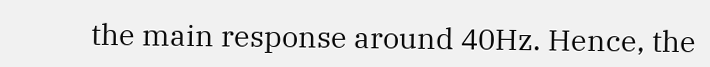the main response around 40Hz. Hence, the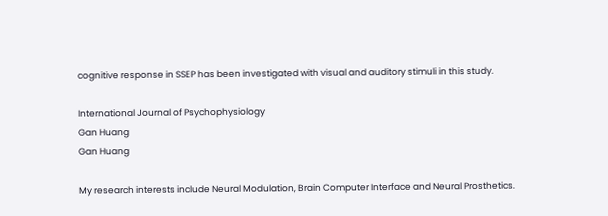cognitive response in SSEP has been investigated with visual and auditory stimuli in this study.

International Journal of Psychophysiology
Gan Huang
Gan Huang

My research interests include Neural Modulation, Brain Computer Interface and Neural Prosthetics.